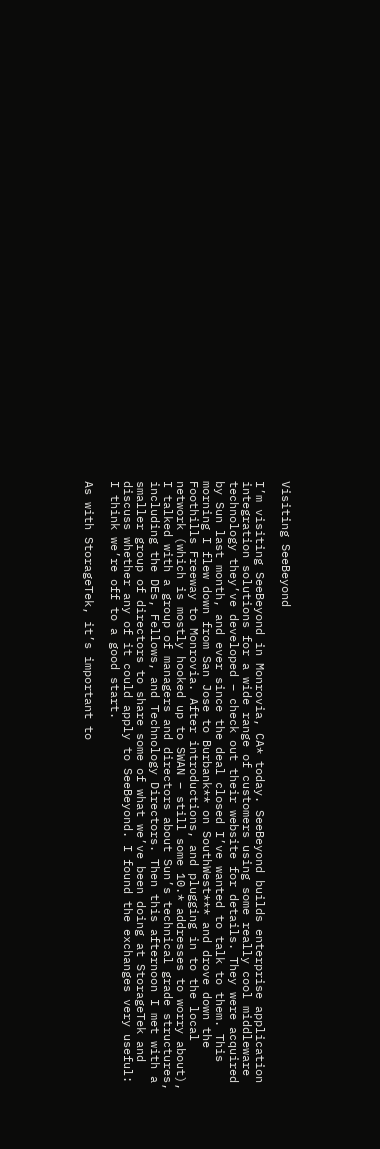Visiting SeeBeyond

I’m visiting SeeBeyond in Monrovia, CA* today. SeeBeyond builds enterprise application integration solutions for a wide range of customers using some really cool middleware technology they’ve developed – check out their website for details. They were acquired by Sun last month, and ever since the deal closed I’ve wanted to talk to them. This morning I flew down from San Jose to Burbank** on SouthWest*** and drove down the Foothills Freeway to Monrovia. After introductions, and plugging in to the local network (which is mostly hooked up to SWAN – still some 10.* addresses to worry about), I talked with a group of managers and directors about Sun’s technical grade structures, including the DEs, Fellows, and Technology Directors. Then this afternoon I met with a smaller group of directors to share some of what we’ve been doing at StorageTek and discuss whether any of it could apply to SeeBeyond. I found the exchanges very useful: I think we’re off to a good start.

As with StorageTek, it’s important to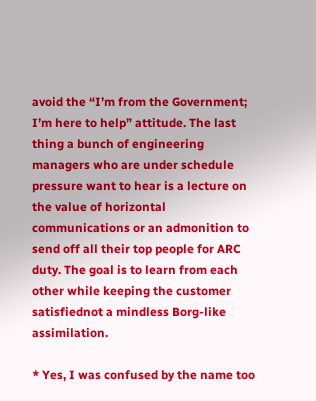avoid the “I’m from the Government; I’m here to help” attitude. The last thing a bunch of engineering managers who are under schedule pressure want to hear is a lecture on the value of horizontal communications or an admonition to send off all their top people for ARC duty. The goal is to learn from each other while keeping the customer satisfiednot a mindless Borg-like assimilation.

* Yes, I was confused by the name too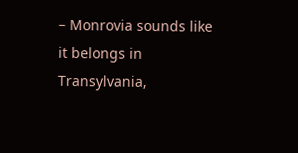– Monrovia sounds like it belongs in Transylvania,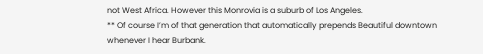not West Africa. However this Monrovia is a suburb of Los Angeles.
** Of course I’m of that generation that automatically prepends Beautiful downtown whenever I hear Burbank.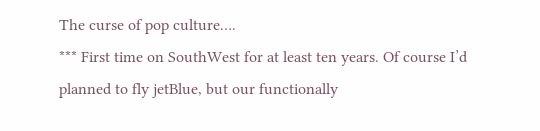The curse of pop culture….
*** First time on SouthWest for at least ten years. Of course I’d planned to fly jetBlue, but our functionally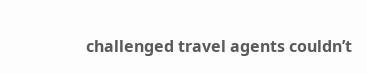challenged travel agents couldn’t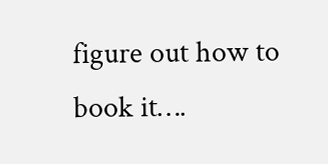figure out how to book it….